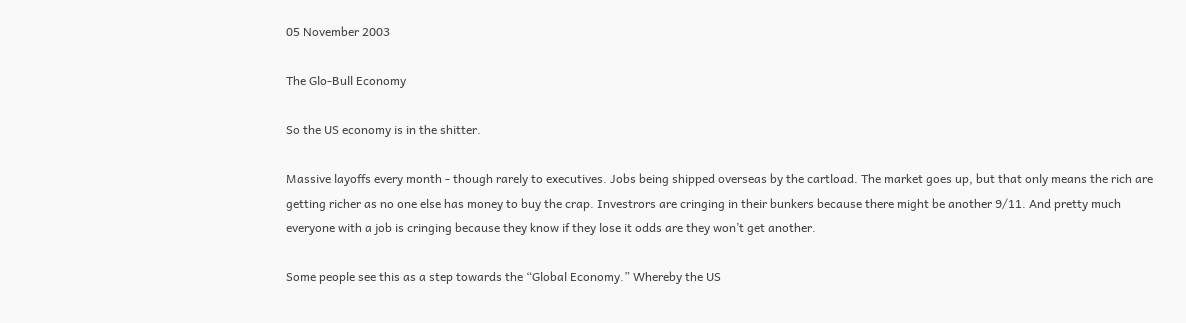05 November 2003

The Glo-Bull Economy

So the US economy is in the shitter.

Massive layoffs every month - though rarely to executives. Jobs being shipped overseas by the cartload. The market goes up, but that only means the rich are getting richer as no one else has money to buy the crap. Investrors are cringing in their bunkers because there might be another 9/11. And pretty much everyone with a job is cringing because they know if they lose it odds are they won’t get another.

Some people see this as a step towards the “Global Economy.” Whereby the US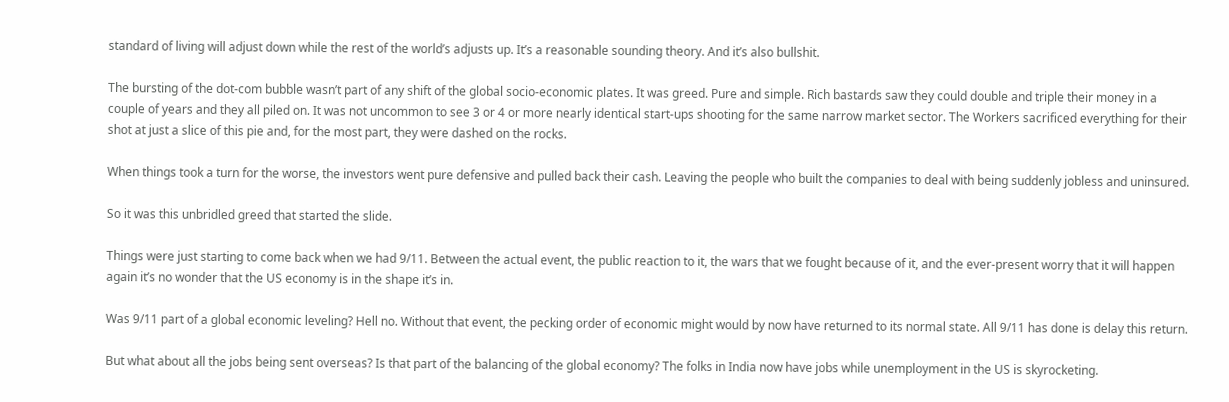standard of living will adjust down while the rest of the world’s adjusts up. It’s a reasonable sounding theory. And it’s also bullshit.

The bursting of the dot-com bubble wasn’t part of any shift of the global socio-economic plates. It was greed. Pure and simple. Rich bastards saw they could double and triple their money in a couple of years and they all piled on. It was not uncommon to see 3 or 4 or more nearly identical start-ups shooting for the same narrow market sector. The Workers sacrificed everything for their shot at just a slice of this pie and, for the most part, they were dashed on the rocks.

When things took a turn for the worse, the investors went pure defensive and pulled back their cash. Leaving the people who built the companies to deal with being suddenly jobless and uninsured.

So it was this unbridled greed that started the slide.

Things were just starting to come back when we had 9/11. Between the actual event, the public reaction to it, the wars that we fought because of it, and the ever-present worry that it will happen again it’s no wonder that the US economy is in the shape it’s in.

Was 9/11 part of a global economic leveling? Hell no. Without that event, the pecking order of economic might would by now have returned to its normal state. All 9/11 has done is delay this return.

But what about all the jobs being sent overseas? Is that part of the balancing of the global economy? The folks in India now have jobs while unemployment in the US is skyrocketing.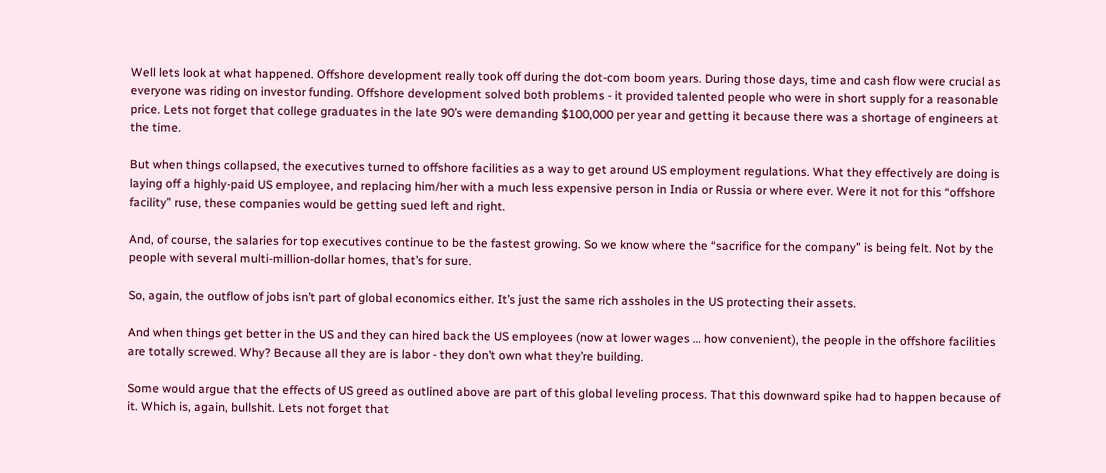Well lets look at what happened. Offshore development really took off during the dot-com boom years. During those days, time and cash flow were crucial as everyone was riding on investor funding. Offshore development solved both problems - it provided talented people who were in short supply for a reasonable price. Lets not forget that college graduates in the late 90’s were demanding $100,000 per year and getting it because there was a shortage of engineers at the time.

But when things collapsed, the executives turned to offshore facilities as a way to get around US employment regulations. What they effectively are doing is laying off a highly-paid US employee, and replacing him/her with a much less expensive person in India or Russia or where ever. Were it not for this “offshore facility” ruse, these companies would be getting sued left and right.

And, of course, the salaries for top executives continue to be the fastest growing. So we know where the “sacrifice for the company” is being felt. Not by the people with several multi-million-dollar homes, that’s for sure.

So, again, the outflow of jobs isn’t part of global economics either. It’s just the same rich assholes in the US protecting their assets.

And when things get better in the US and they can hired back the US employees (now at lower wages … how convenient), the people in the offshore facilities are totally screwed. Why? Because all they are is labor - they don’t own what they’re building.

Some would argue that the effects of US greed as outlined above are part of this global leveling process. That this downward spike had to happen because of it. Which is, again, bullshit. Lets not forget that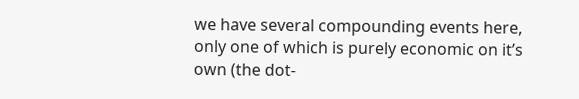we have several compounding events here, only one of which is purely economic on it’s own (the dot-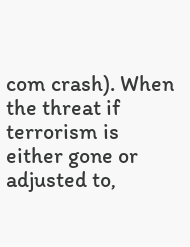com crash). When the threat if terrorism is either gone or adjusted to,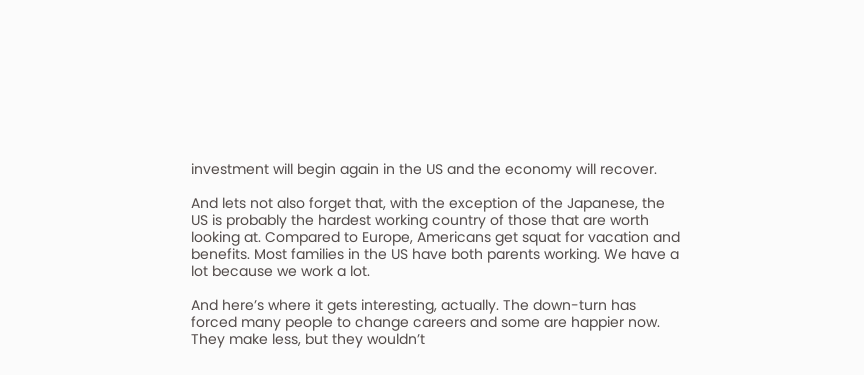investment will begin again in the US and the economy will recover.

And lets not also forget that, with the exception of the Japanese, the US is probably the hardest working country of those that are worth looking at. Compared to Europe, Americans get squat for vacation and benefits. Most families in the US have both parents working. We have a lot because we work a lot.

And here’s where it gets interesting, actually. The down-turn has forced many people to change careers and some are happier now. They make less, but they wouldn’t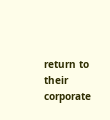return to their corporate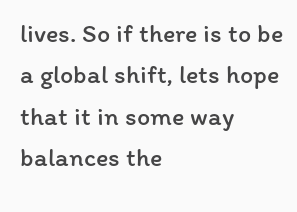lives. So if there is to be a global shift, lets hope that it in some way balances the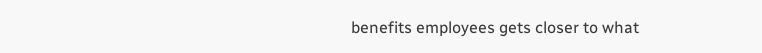benefits employees gets closer to what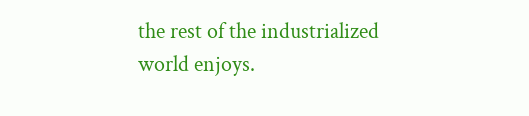the rest of the industrialized world enjoys.